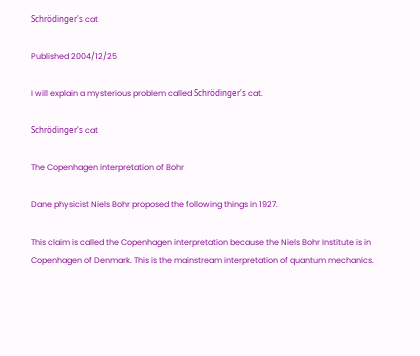Schrödinger's cat

Published 2004/12/25

I will explain a mysterious problem called Schrödinger's cat.

Schrödinger's cat

The Copenhagen interpretation of Bohr

Dane physicist Niels Bohr proposed the following things in 1927.

This claim is called the Copenhagen interpretation because the Niels Bohr Institute is in Copenhagen of Denmark. This is the mainstream interpretation of quantum mechanics.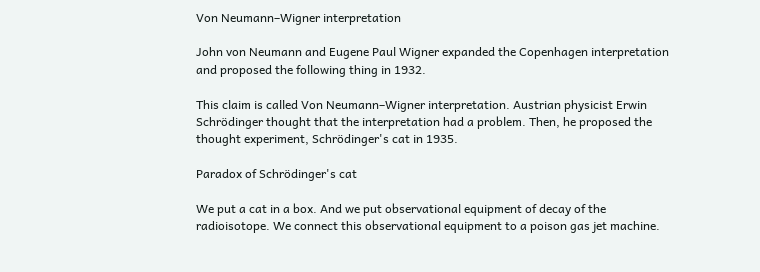Von Neumann–Wigner interpretation

John von Neumann and Eugene Paul Wigner expanded the Copenhagen interpretation and proposed the following thing in 1932.

This claim is called Von Neumann–Wigner interpretation. Austrian physicist Erwin Schrödinger thought that the interpretation had a problem. Then, he proposed the thought experiment, Schrödinger's cat in 1935.

Paradox of Schrödinger's cat

We put a cat in a box. And we put observational equipment of decay of the radioisotope. We connect this observational equipment to a poison gas jet machine.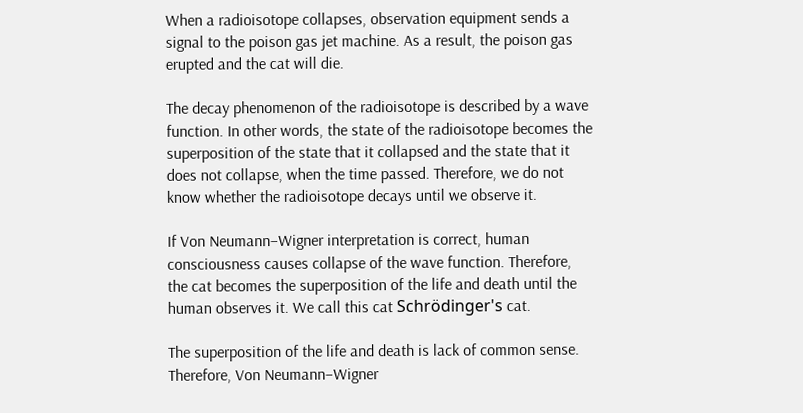When a radioisotope collapses, observation equipment sends a signal to the poison gas jet machine. As a result, the poison gas erupted and the cat will die.

The decay phenomenon of the radioisotope is described by a wave function. In other words, the state of the radioisotope becomes the superposition of the state that it collapsed and the state that it does not collapse, when the time passed. Therefore, we do not know whether the radioisotope decays until we observe it.

If Von Neumann–Wigner interpretation is correct, human consciousness causes collapse of the wave function. Therefore, the cat becomes the superposition of the life and death until the human observes it. We call this cat Schrödinger's cat.

The superposition of the life and death is lack of common sense. Therefore, Von Neumann–Wigner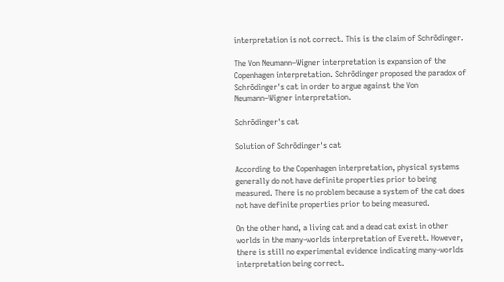interpretation is not correct. This is the claim of Schrödinger.

The Von Neumann–Wigner interpretation is expansion of the Copenhagen interpretation. Schrödinger proposed the paradox of Schrödinger's cat in order to argue against the Von Neumann–Wigner interpretation.

Schrödinger's cat

Solution of Schrödinger's cat

According to the Copenhagen interpretation, physical systems generally do not have definite properties prior to being measured. There is no problem because a system of the cat does not have definite properties prior to being measured.

On the other hand, a living cat and a dead cat exist in other worlds in the many-worlds interpretation of Everett. However, there is still no experimental evidence indicating many-worlds interpretation being correct.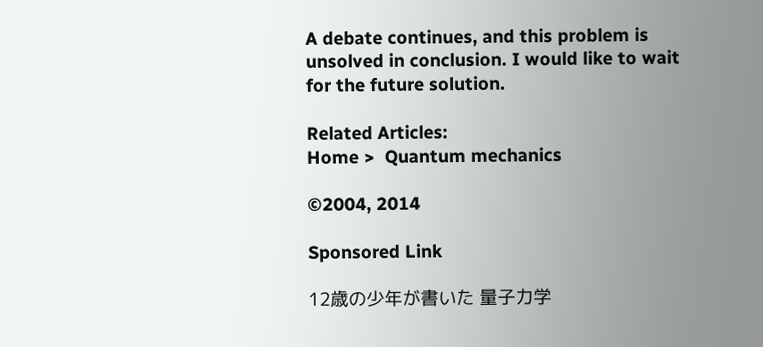A debate continues, and this problem is unsolved in conclusion. I would like to wait for the future solution.

Related Articles:
Home >  Quantum mechanics

©2004, 2014

Sponsored Link

12歳の少年が書いた 量子力学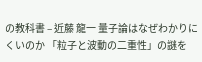の教科書 – 近藤 龍一 量子論はなぜわかりにくいのか 「粒子と波動の二重性」の謎を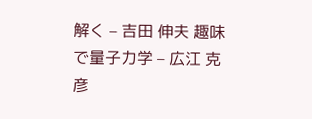解く – 吉田 伸夫 趣味で量子力学 – 広江 克彦